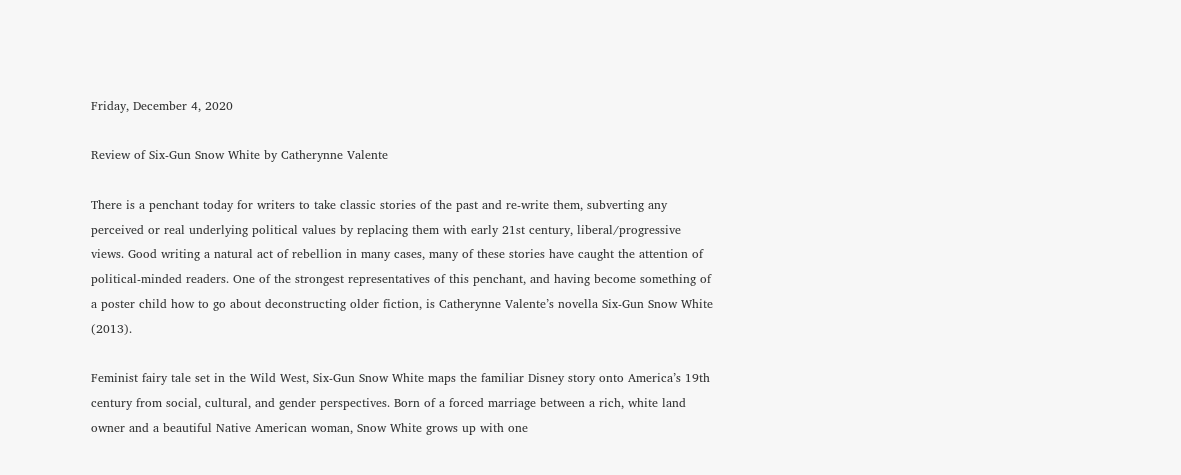Friday, December 4, 2020

Review of Six-Gun Snow White by Catherynne Valente

There is a penchant today for writers to take classic stories of the past and re-write them, subverting any perceived or real underlying political values by replacing them with early 21st century, liberal/progressive views. Good writing a natural act of rebellion in many cases, many of these stories have caught the attention of political-minded readers. One of the strongest representatives of this penchant, and having become something of a poster child how to go about deconstructing older fiction, is Catherynne Valente’s novella Six-Gun Snow White (2013).

Feminist fairy tale set in the Wild West, Six-Gun Snow White maps the familiar Disney story onto America’s 19th century from social, cultural, and gender perspectives. Born of a forced marriage between a rich, white land owner and a beautiful Native American woman, Snow White grows up with one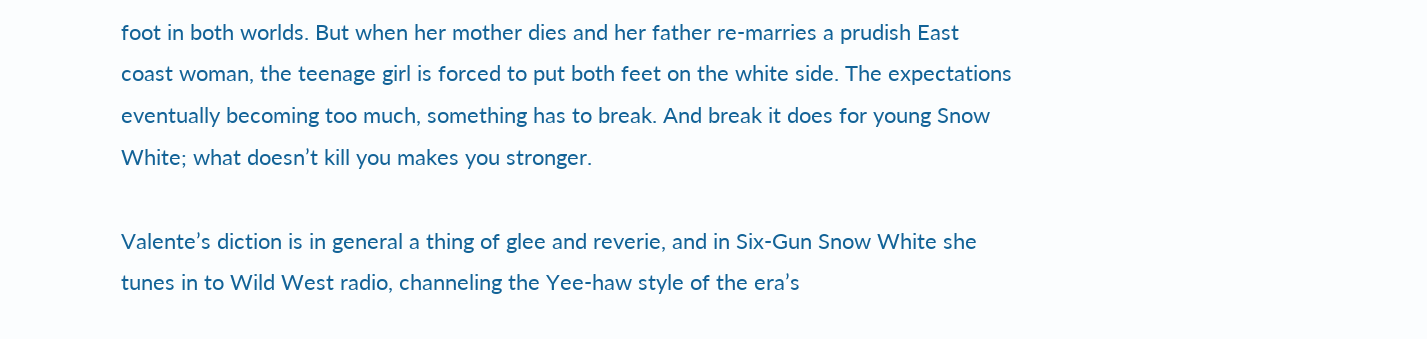foot in both worlds. But when her mother dies and her father re-marries a prudish East coast woman, the teenage girl is forced to put both feet on the white side. The expectations eventually becoming too much, something has to break. And break it does for young Snow White; what doesn’t kill you makes you stronger.

Valente’s diction is in general a thing of glee and reverie, and in Six-Gun Snow White she tunes in to Wild West radio, channeling the Yee-haw style of the era’s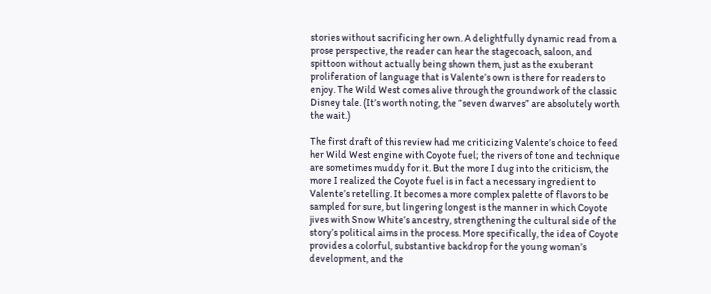stories without sacrificing her own. A delightfully dynamic read from a prose perspective, the reader can hear the stagecoach, saloon, and spittoon without actually being shown them, just as the exuberant proliferation of language that is Valente’s own is there for readers to enjoy. The Wild West comes alive through the groundwork of the classic Disney tale. (It’s worth noting, the “seven dwarves” are absolutely worth the wait.)

The first draft of this review had me criticizing Valente’s choice to feed her Wild West engine with Coyote fuel; the rivers of tone and technique are sometimes muddy for it. But the more I dug into the criticism, the more I realized the Coyote fuel is in fact a necessary ingredient to Valente’s retelling. It becomes a more complex palette of flavors to be sampled for sure, but lingering longest is the manner in which Coyote jives with Snow White’s ancestry, strengthening the cultural side of the story’s political aims in the process. More specifically, the idea of Coyote provides a colorful, substantive backdrop for the young woman’s development, and the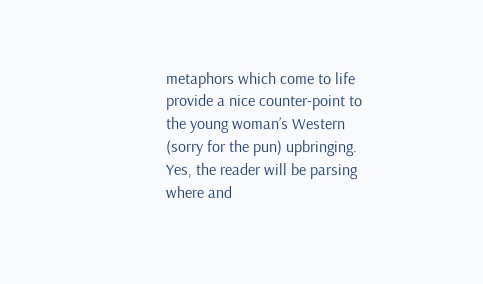metaphors which come to life provide a nice counter-point to the young woman’s Western (sorry for the pun) upbringing. Yes, the reader will be parsing where and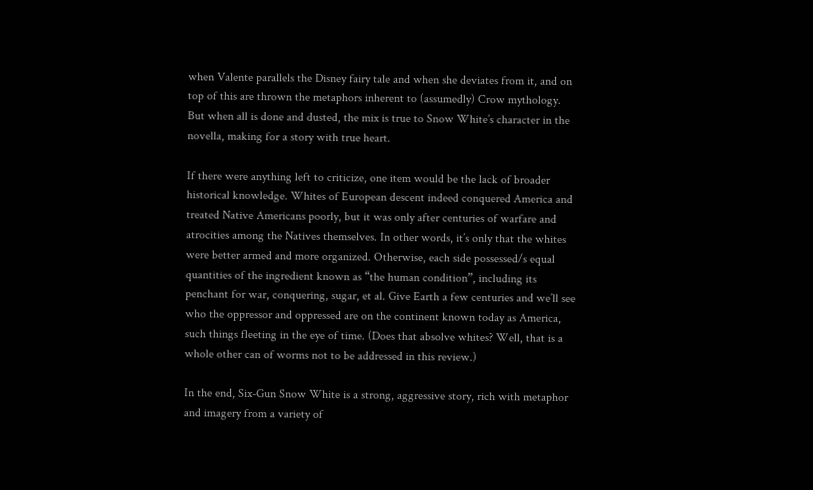when Valente parallels the Disney fairy tale and when she deviates from it, and on top of this are thrown the metaphors inherent to (assumedly) Crow mythology. But when all is done and dusted, the mix is true to Snow White’s character in the novella, making for a story with true heart.

If there were anything left to criticize, one item would be the lack of broader historical knowledge. Whites of European descent indeed conquered America and treated Native Americans poorly, but it was only after centuries of warfare and atrocities among the Natives themselves. In other words, it’s only that the whites were better armed and more organized. Otherwise, each side possessed/s equal quantities of the ingredient known as “the human condition”, including its penchant for war, conquering, sugar, et al. Give Earth a few centuries and we’ll see who the oppressor and oppressed are on the continent known today as America, such things fleeting in the eye of time. (Does that absolve whites? Well, that is a whole other can of worms not to be addressed in this review.)

In the end, Six-Gun Snow White is a strong, aggressive story, rich with metaphor and imagery from a variety of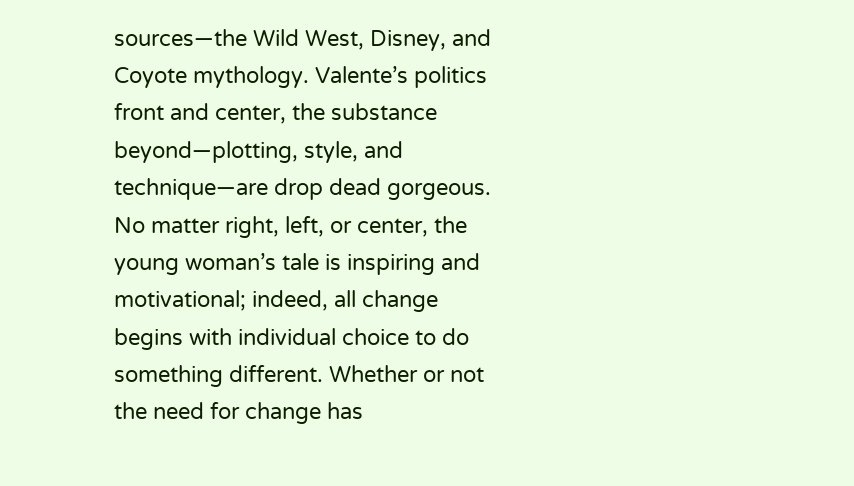sources—the Wild West, Disney, and Coyote mythology. Valente’s politics front and center, the substance beyond—plotting, style, and technique—are drop dead gorgeous. No matter right, left, or center, the young woman’s tale is inspiring and motivational; indeed, all change begins with individual choice to do something different. Whether or not the need for change has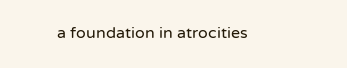a foundation in atrocities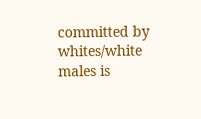committed by whites/white males is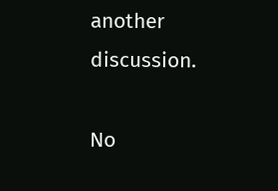another discussion.

No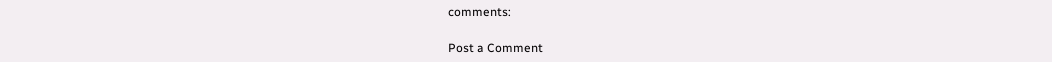comments:

Post a Comment